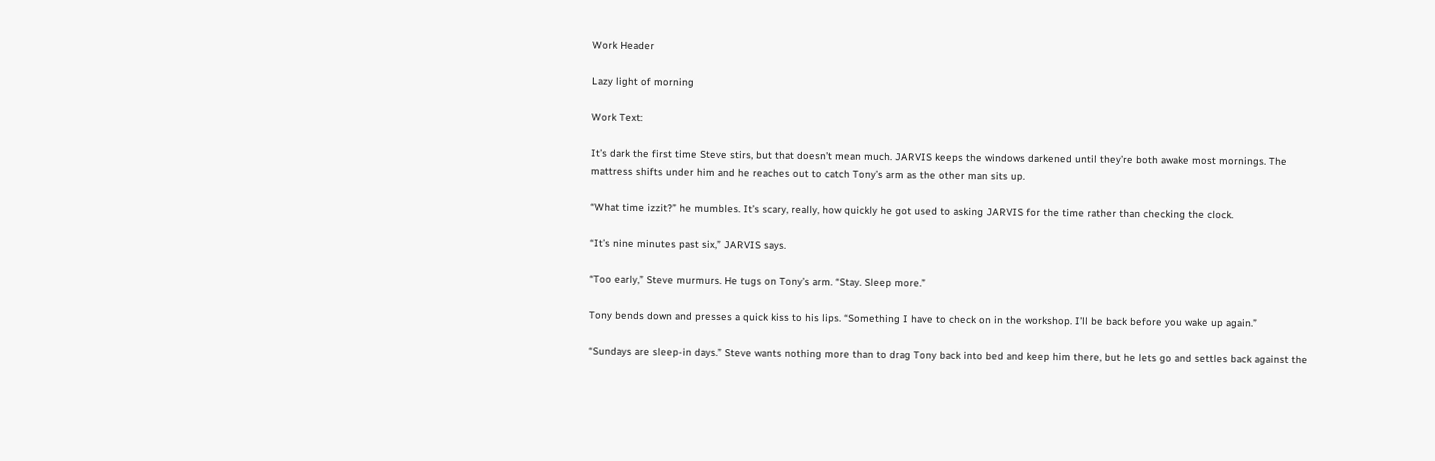Work Header

Lazy light of morning

Work Text:

It’s dark the first time Steve stirs, but that doesn’t mean much. JARVIS keeps the windows darkened until they’re both awake most mornings. The mattress shifts under him and he reaches out to catch Tony’s arm as the other man sits up.

“What time izzit?” he mumbles. It’s scary, really, how quickly he got used to asking JARVIS for the time rather than checking the clock.

“It’s nine minutes past six,” JARVIS says.

“Too early,” Steve murmurs. He tugs on Tony’s arm. “Stay. Sleep more.”

Tony bends down and presses a quick kiss to his lips. “Something I have to check on in the workshop. I’ll be back before you wake up again.”

“Sundays are sleep-in days.” Steve wants nothing more than to drag Tony back into bed and keep him there, but he lets go and settles back against the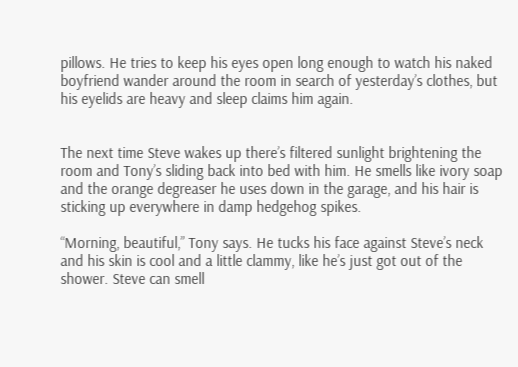pillows. He tries to keep his eyes open long enough to watch his naked boyfriend wander around the room in search of yesterday’s clothes, but his eyelids are heavy and sleep claims him again.


The next time Steve wakes up there’s filtered sunlight brightening the room and Tony’s sliding back into bed with him. He smells like ivory soap and the orange degreaser he uses down in the garage, and his hair is sticking up everywhere in damp hedgehog spikes.

“Morning, beautiful,” Tony says. He tucks his face against Steve’s neck and his skin is cool and a little clammy, like he’s just got out of the shower. Steve can smell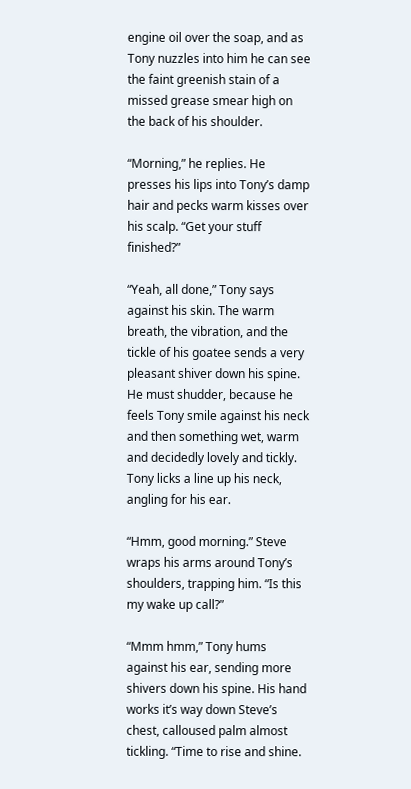engine oil over the soap, and as Tony nuzzles into him he can see the faint greenish stain of a missed grease smear high on the back of his shoulder.

“Morning,” he replies. He presses his lips into Tony’s damp hair and pecks warm kisses over his scalp. “Get your stuff finished?”

“Yeah, all done,” Tony says against his skin. The warm breath, the vibration, and the tickle of his goatee sends a very pleasant shiver down his spine. He must shudder, because he feels Tony smile against his neck and then something wet, warm and decidedly lovely and tickly. Tony licks a line up his neck, angling for his ear.

“Hmm, good morning.” Steve wraps his arms around Tony’s shoulders, trapping him. “Is this my wake up call?”

“Mmm hmm,” Tony hums against his ear, sending more shivers down his spine. His hand works it’s way down Steve’s chest, calloused palm almost tickling. “Time to rise and shine.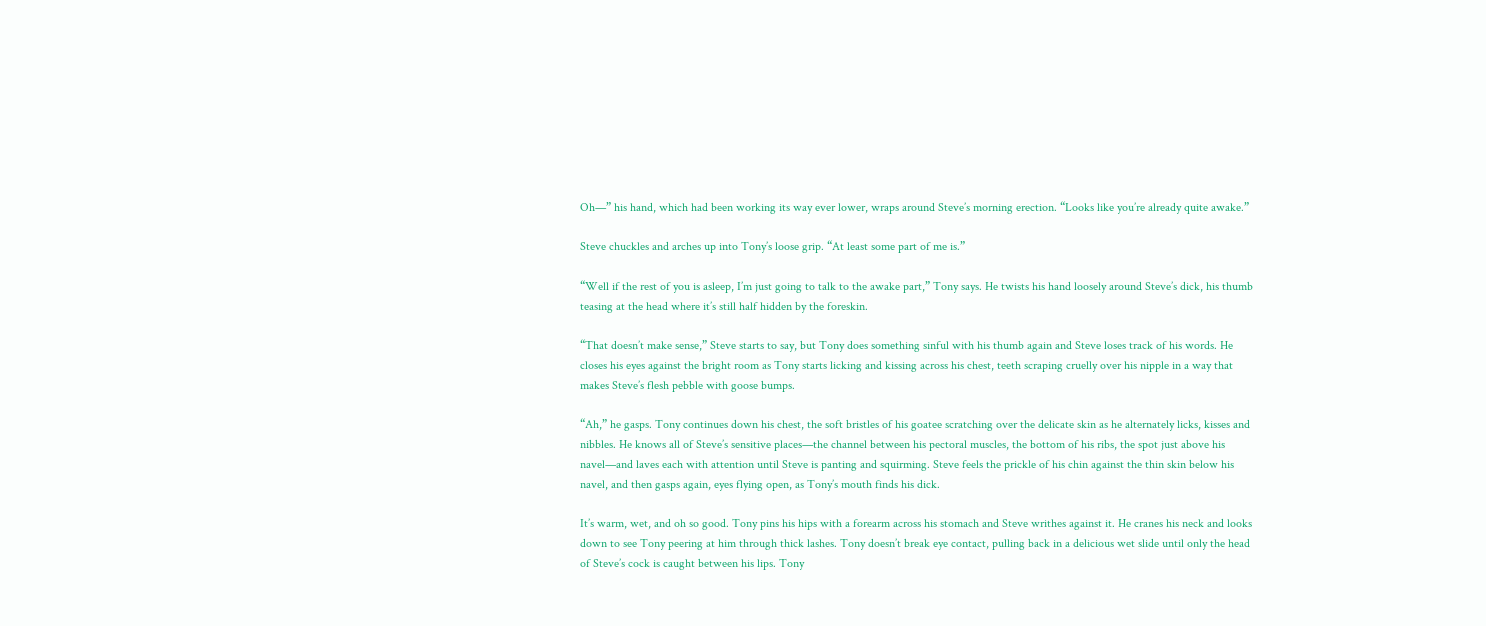Oh—” his hand, which had been working its way ever lower, wraps around Steve’s morning erection. “Looks like you’re already quite awake.”

Steve chuckles and arches up into Tony’s loose grip. “At least some part of me is.”

“Well if the rest of you is asleep, I’m just going to talk to the awake part,” Tony says. He twists his hand loosely around Steve’s dick, his thumb teasing at the head where it’s still half hidden by the foreskin.

“That doesn’t make sense,” Steve starts to say, but Tony does something sinful with his thumb again and Steve loses track of his words. He closes his eyes against the bright room as Tony starts licking and kissing across his chest, teeth scraping cruelly over his nipple in a way that makes Steve’s flesh pebble with goose bumps.

“Ah,” he gasps. Tony continues down his chest, the soft bristles of his goatee scratching over the delicate skin as he alternately licks, kisses and nibbles. He knows all of Steve’s sensitive places—the channel between his pectoral muscles, the bottom of his ribs, the spot just above his navel—and laves each with attention until Steve is panting and squirming. Steve feels the prickle of his chin against the thin skin below his navel, and then gasps again, eyes flying open, as Tony’s mouth finds his dick.

It’s warm, wet, and oh so good. Tony pins his hips with a forearm across his stomach and Steve writhes against it. He cranes his neck and looks down to see Tony peering at him through thick lashes. Tony doesn’t break eye contact, pulling back in a delicious wet slide until only the head of Steve’s cock is caught between his lips. Tony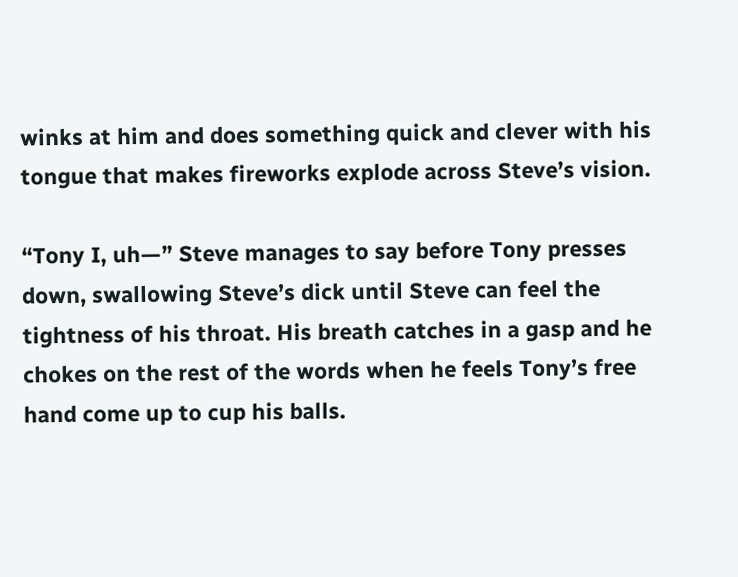winks at him and does something quick and clever with his tongue that makes fireworks explode across Steve’s vision.

“Tony I, uh—” Steve manages to say before Tony presses down, swallowing Steve’s dick until Steve can feel the tightness of his throat. His breath catches in a gasp and he chokes on the rest of the words when he feels Tony’s free hand come up to cup his balls.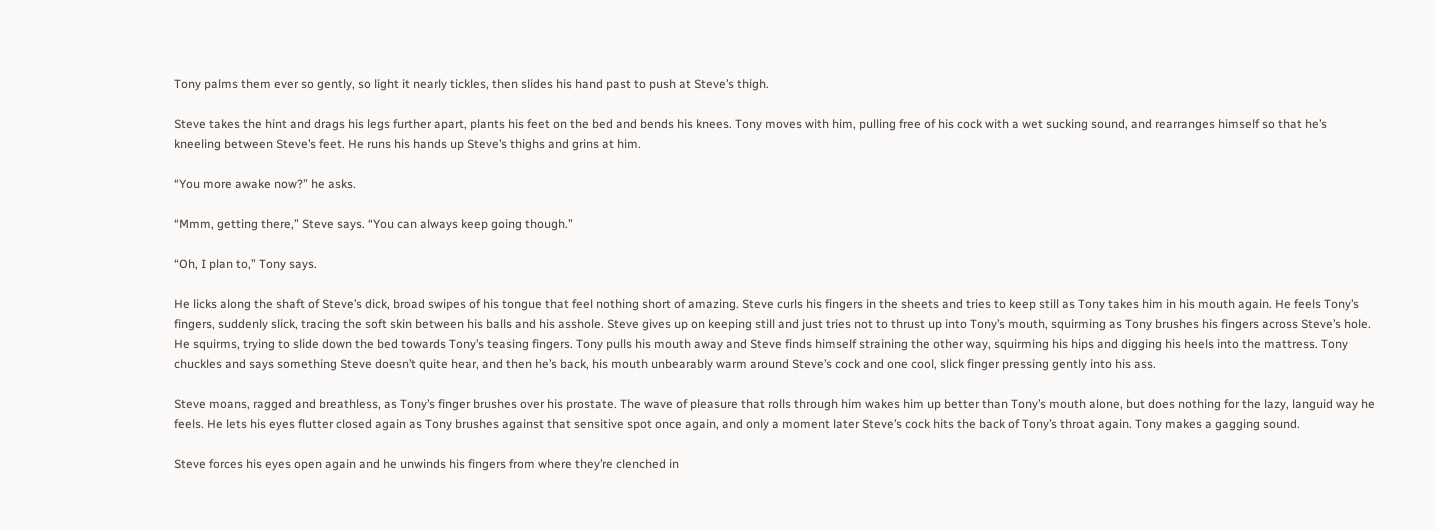Tony palms them ever so gently, so light it nearly tickles, then slides his hand past to push at Steve’s thigh.

Steve takes the hint and drags his legs further apart, plants his feet on the bed and bends his knees. Tony moves with him, pulling free of his cock with a wet sucking sound, and rearranges himself so that he’s kneeling between Steve’s feet. He runs his hands up Steve’s thighs and grins at him.

“You more awake now?” he asks.

“Mmm, getting there,” Steve says. “You can always keep going though.”

“Oh, I plan to,” Tony says.

He licks along the shaft of Steve’s dick, broad swipes of his tongue that feel nothing short of amazing. Steve curls his fingers in the sheets and tries to keep still as Tony takes him in his mouth again. He feels Tony’s fingers, suddenly slick, tracing the soft skin between his balls and his asshole. Steve gives up on keeping still and just tries not to thrust up into Tony’s mouth, squirming as Tony brushes his fingers across Steve’s hole. He squirms, trying to slide down the bed towards Tony’s teasing fingers. Tony pulls his mouth away and Steve finds himself straining the other way, squirming his hips and digging his heels into the mattress. Tony chuckles and says something Steve doesn’t quite hear, and then he’s back, his mouth unbearably warm around Steve’s cock and one cool, slick finger pressing gently into his ass.

Steve moans, ragged and breathless, as Tony’s finger brushes over his prostate. The wave of pleasure that rolls through him wakes him up better than Tony’s mouth alone, but does nothing for the lazy, languid way he feels. He lets his eyes flutter closed again as Tony brushes against that sensitive spot once again, and only a moment later Steve’s cock hits the back of Tony’s throat again. Tony makes a gagging sound.

Steve forces his eyes open again and he unwinds his fingers from where they’re clenched in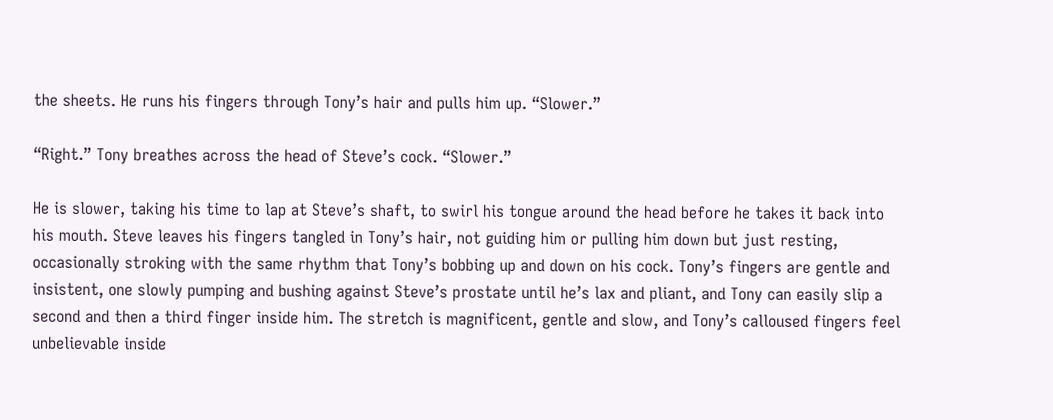the sheets. He runs his fingers through Tony’s hair and pulls him up. “Slower.”

“Right.” Tony breathes across the head of Steve’s cock. “Slower.”

He is slower, taking his time to lap at Steve’s shaft, to swirl his tongue around the head before he takes it back into his mouth. Steve leaves his fingers tangled in Tony’s hair, not guiding him or pulling him down but just resting, occasionally stroking with the same rhythm that Tony’s bobbing up and down on his cock. Tony’s fingers are gentle and insistent, one slowly pumping and bushing against Steve’s prostate until he’s lax and pliant, and Tony can easily slip a second and then a third finger inside him. The stretch is magnificent, gentle and slow, and Tony’s calloused fingers feel unbelievable inside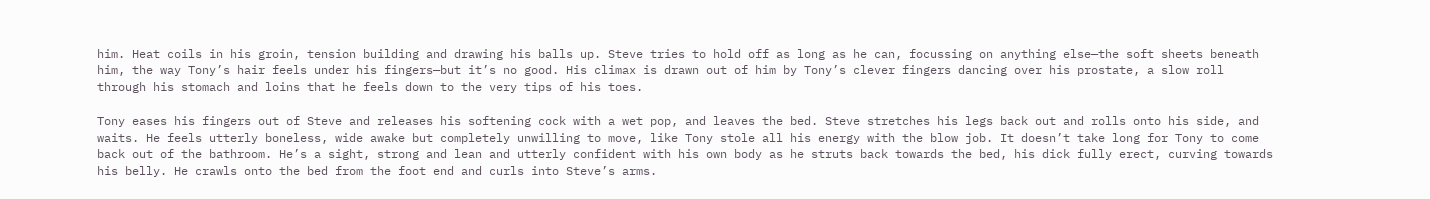him. Heat coils in his groin, tension building and drawing his balls up. Steve tries to hold off as long as he can, focussing on anything else—the soft sheets beneath him, the way Tony’s hair feels under his fingers—but it’s no good. His climax is drawn out of him by Tony’s clever fingers dancing over his prostate, a slow roll through his stomach and loins that he feels down to the very tips of his toes.

Tony eases his fingers out of Steve and releases his softening cock with a wet pop, and leaves the bed. Steve stretches his legs back out and rolls onto his side, and waits. He feels utterly boneless, wide awake but completely unwilling to move, like Tony stole all his energy with the blow job. It doesn’t take long for Tony to come back out of the bathroom. He’s a sight, strong and lean and utterly confident with his own body as he struts back towards the bed, his dick fully erect, curving towards his belly. He crawls onto the bed from the foot end and curls into Steve’s arms.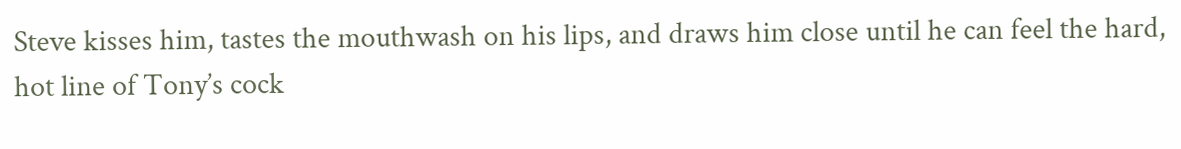Steve kisses him, tastes the mouthwash on his lips, and draws him close until he can feel the hard, hot line of Tony’s cock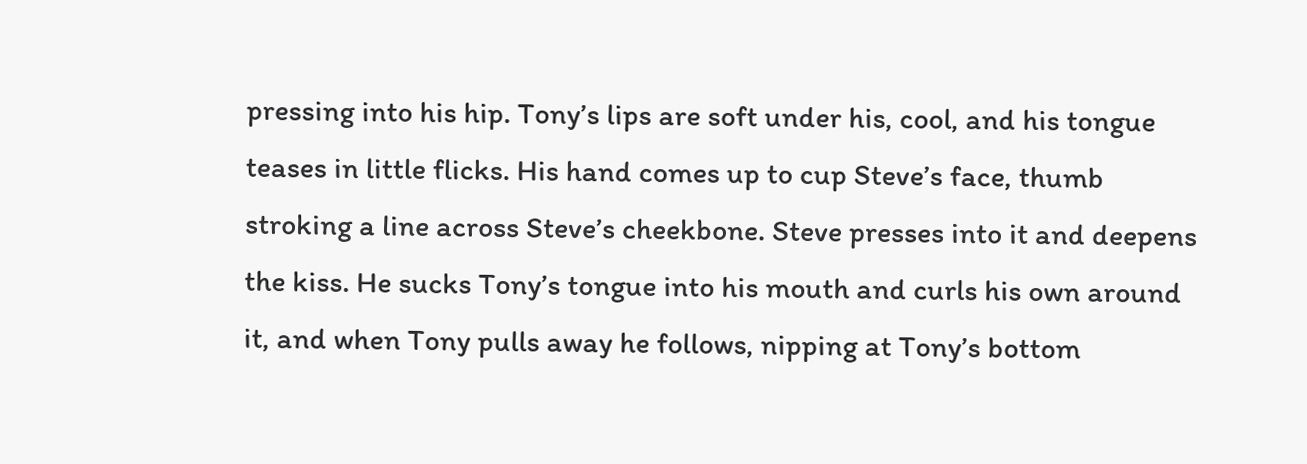pressing into his hip. Tony’s lips are soft under his, cool, and his tongue teases in little flicks. His hand comes up to cup Steve’s face, thumb stroking a line across Steve’s cheekbone. Steve presses into it and deepens the kiss. He sucks Tony’s tongue into his mouth and curls his own around it, and when Tony pulls away he follows, nipping at Tony’s bottom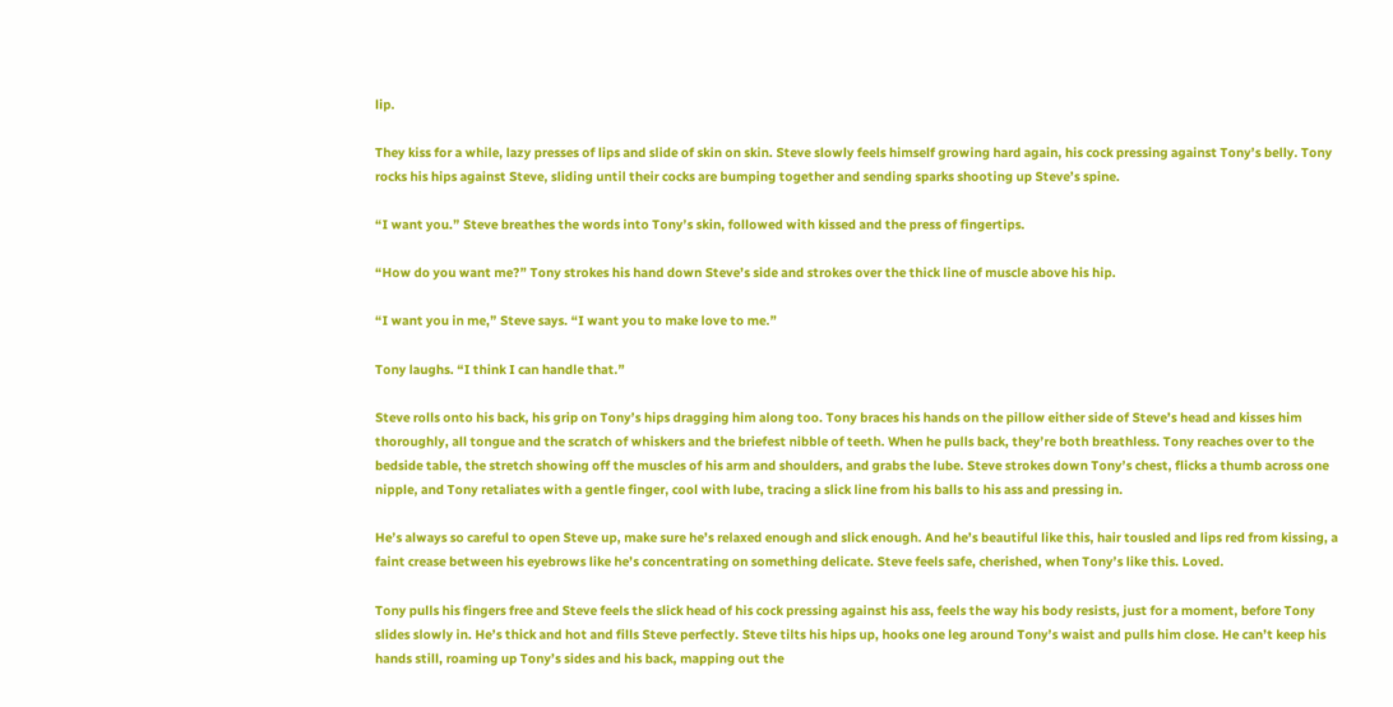lip.

They kiss for a while, lazy presses of lips and slide of skin on skin. Steve slowly feels himself growing hard again, his cock pressing against Tony’s belly. Tony rocks his hips against Steve, sliding until their cocks are bumping together and sending sparks shooting up Steve’s spine.

“I want you.” Steve breathes the words into Tony’s skin, followed with kissed and the press of fingertips.

“How do you want me?” Tony strokes his hand down Steve’s side and strokes over the thick line of muscle above his hip.

“I want you in me,” Steve says. “I want you to make love to me.”

Tony laughs. “I think I can handle that.”

Steve rolls onto his back, his grip on Tony’s hips dragging him along too. Tony braces his hands on the pillow either side of Steve’s head and kisses him thoroughly, all tongue and the scratch of whiskers and the briefest nibble of teeth. When he pulls back, they’re both breathless. Tony reaches over to the bedside table, the stretch showing off the muscles of his arm and shoulders, and grabs the lube. Steve strokes down Tony’s chest, flicks a thumb across one nipple, and Tony retaliates with a gentle finger, cool with lube, tracing a slick line from his balls to his ass and pressing in.

He’s always so careful to open Steve up, make sure he’s relaxed enough and slick enough. And he’s beautiful like this, hair tousled and lips red from kissing, a faint crease between his eyebrows like he’s concentrating on something delicate. Steve feels safe, cherished, when Tony’s like this. Loved.

Tony pulls his fingers free and Steve feels the slick head of his cock pressing against his ass, feels the way his body resists, just for a moment, before Tony slides slowly in. He’s thick and hot and fills Steve perfectly. Steve tilts his hips up, hooks one leg around Tony’s waist and pulls him close. He can’t keep his hands still, roaming up Tony’s sides and his back, mapping out the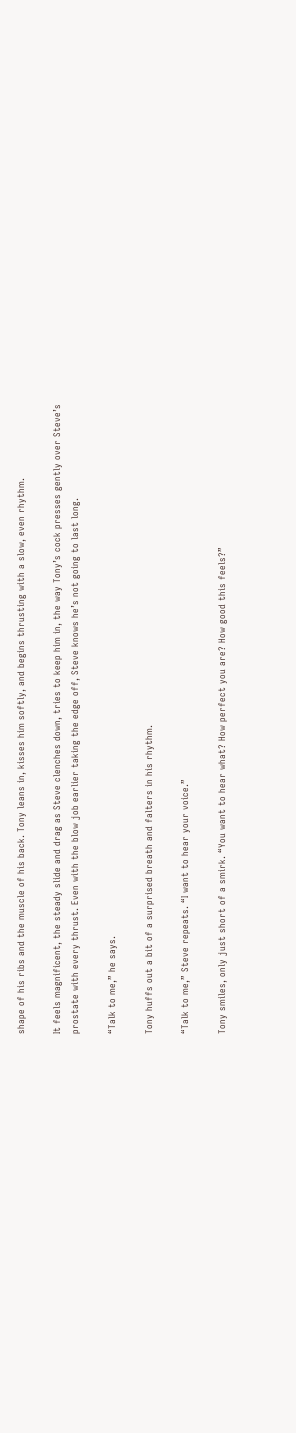shape of his ribs and the muscle of his back. Tony leans in, kisses him softly, and begins thrusting with a slow, even rhythm.

It feels magnificent, the steady slide and drag as Steve clenches down, tries to keep him in, the way Tony’s cock presses gently over Steve’s prostate with every thrust. Even with the blow job earlier taking the edge off, Steve knows he’s not going to last long.

“Talk to me,” he says.

Tony huffs out a bit of a surprised breath and falters in his rhythm.

“Talk to me,” Steve repeats. “I want to hear your voice.”

Tony smiles, only just short of a smirk. “You want to hear what? How perfect you are? How good this feels?”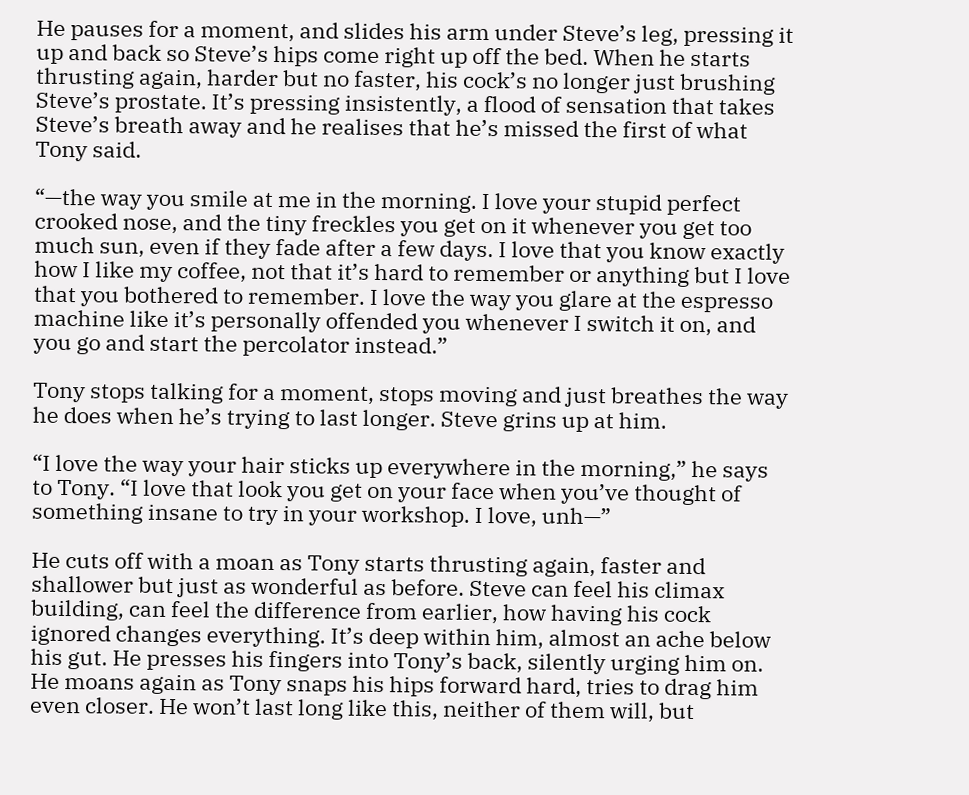He pauses for a moment, and slides his arm under Steve’s leg, pressing it up and back so Steve’s hips come right up off the bed. When he starts thrusting again, harder but no faster, his cock’s no longer just brushing Steve’s prostate. It’s pressing insistently, a flood of sensation that takes Steve’s breath away and he realises that he’s missed the first of what Tony said.

“—the way you smile at me in the morning. I love your stupid perfect crooked nose, and the tiny freckles you get on it whenever you get too much sun, even if they fade after a few days. I love that you know exactly how I like my coffee, not that it’s hard to remember or anything but I love that you bothered to remember. I love the way you glare at the espresso machine like it’s personally offended you whenever I switch it on, and you go and start the percolator instead.”

Tony stops talking for a moment, stops moving and just breathes the way he does when he’s trying to last longer. Steve grins up at him.

“I love the way your hair sticks up everywhere in the morning,” he says to Tony. “I love that look you get on your face when you’ve thought of something insane to try in your workshop. I love, unh—”

He cuts off with a moan as Tony starts thrusting again, faster and shallower but just as wonderful as before. Steve can feel his climax building, can feel the difference from earlier, how having his cock ignored changes everything. It’s deep within him, almost an ache below his gut. He presses his fingers into Tony’s back, silently urging him on. He moans again as Tony snaps his hips forward hard, tries to drag him even closer. He won’t last long like this, neither of them will, but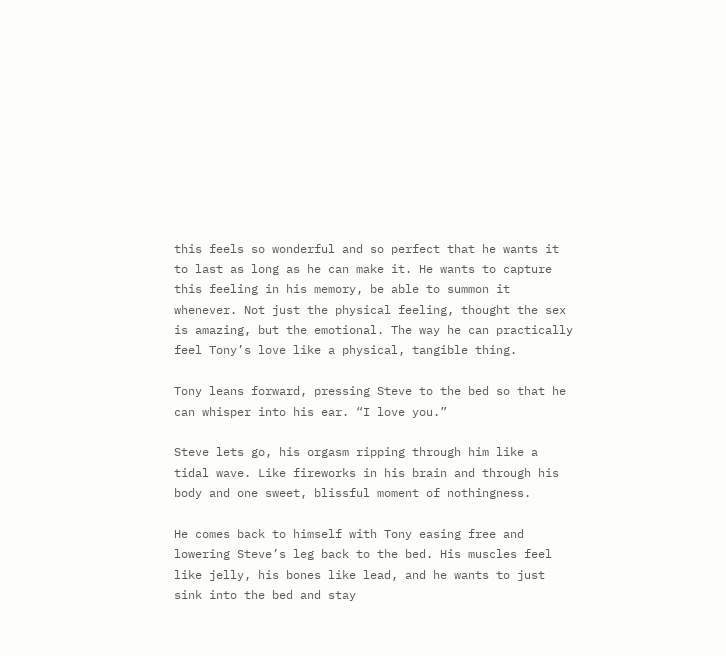this feels so wonderful and so perfect that he wants it to last as long as he can make it. He wants to capture this feeling in his memory, be able to summon it whenever. Not just the physical feeling, thought the sex is amazing, but the emotional. The way he can practically feel Tony’s love like a physical, tangible thing.

Tony leans forward, pressing Steve to the bed so that he can whisper into his ear. “I love you.”

Steve lets go, his orgasm ripping through him like a tidal wave. Like fireworks in his brain and through his body and one sweet, blissful moment of nothingness.

He comes back to himself with Tony easing free and lowering Steve’s leg back to the bed. His muscles feel like jelly, his bones like lead, and he wants to just sink into the bed and stay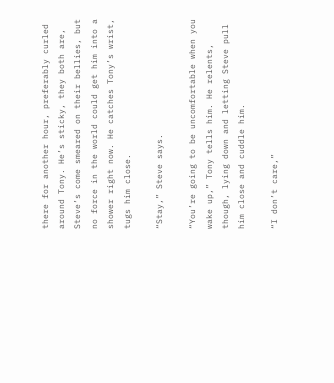there for another hour, preferably curled around Tony. He’s sticky, they both are, Steve’s come smeared on their bellies, but no force in the world could get him into a shower right now. He catches Tony’s wrist, tugs him close.

“Stay,” Steve says.

“You’re going to be uncomfortable when you wake up,” Tony tells him. He relents, though, lying down and letting Steve pull him close and cuddle him.

“I don’t care,”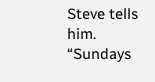Steve tells him. “Sundays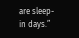are sleep-in days.”